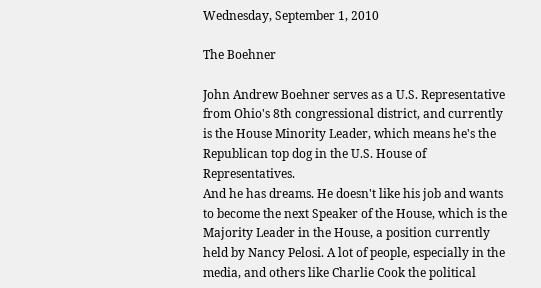Wednesday, September 1, 2010

The Boehner

John Andrew Boehner serves as a U.S. Representative from Ohio's 8th congressional district, and currently is the House Minority Leader, which means he's the Republican top dog in the U.S. House of Representatives.
And he has dreams. He doesn't like his job and wants to become the next Speaker of the House, which is the Majority Leader in the House, a position currently held by Nancy Pelosi. A lot of people, especially in the media, and others like Charlie Cook the political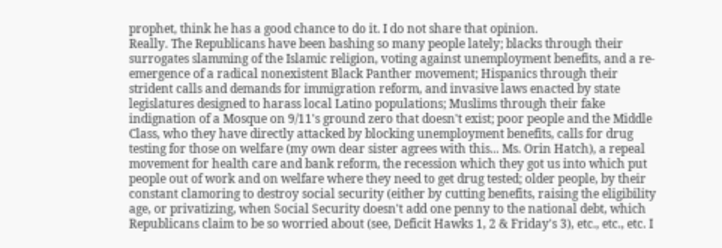prophet, think he has a good chance to do it. I do not share that opinion.
Really. The Republicans have been bashing so many people lately; blacks through their surrogates slamming of the Islamic religion, voting against unemployment benefits, and a re-emergence of a radical nonexistent Black Panther movement; Hispanics through their strident calls and demands for immigration reform, and invasive laws enacted by state legislatures designed to harass local Latino populations; Muslims through their fake indignation of a Mosque on 9/11's ground zero that doesn't exist; poor people and the Middle Class, who they have directly attacked by blocking unemployment benefits, calls for drug testing for those on welfare (my own dear sister agrees with this... Ms. Orin Hatch), a repeal movement for health care and bank reform, the recession which they got us into which put people out of work and on welfare where they need to get drug tested; older people, by their constant clamoring to destroy social security (either by cutting benefits, raising the eligibility age, or privatizing, when Social Security doesn't add one penny to the national debt, which Republicans claim to be so worried about (see, Deficit Hawks 1, 2 & Friday's 3), etc., etc., etc. I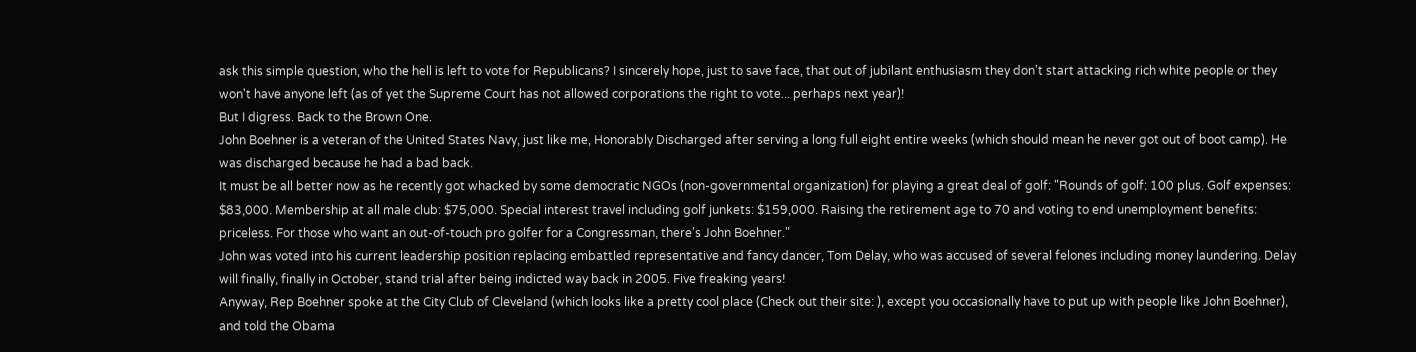ask this simple question, who the hell is left to vote for Republicans? I sincerely hope, just to save face, that out of jubilant enthusiasm they don't start attacking rich white people or they won't have anyone left (as of yet the Supreme Court has not allowed corporations the right to vote... perhaps next year)!
But I digress. Back to the Brown One.
John Boehner is a veteran of the United States Navy, just like me, Honorably Discharged after serving a long full eight entire weeks (which should mean he never got out of boot camp). He was discharged because he had a bad back.
It must be all better now as he recently got whacked by some democratic NGOs (non-governmental organization) for playing a great deal of golf: "Rounds of golf: 100 plus. Golf expenses: $83,000. Membership at all male club: $75,000. Special interest travel including golf junkets: $159,000. Raising the retirement age to 70 and voting to end unemployment benefits: priceless. For those who want an out-of-touch pro golfer for a Congressman, there's John Boehner."
John was voted into his current leadership position replacing embattled representative and fancy dancer, Tom Delay, who was accused of several felones including money laundering. Delay will finally, finally in October, stand trial after being indicted way back in 2005. Five freaking years!
Anyway, Rep Boehner spoke at the City Club of Cleveland (which looks like a pretty cool place (Check out their site: ), except you occasionally have to put up with people like John Boehner), and told the Obama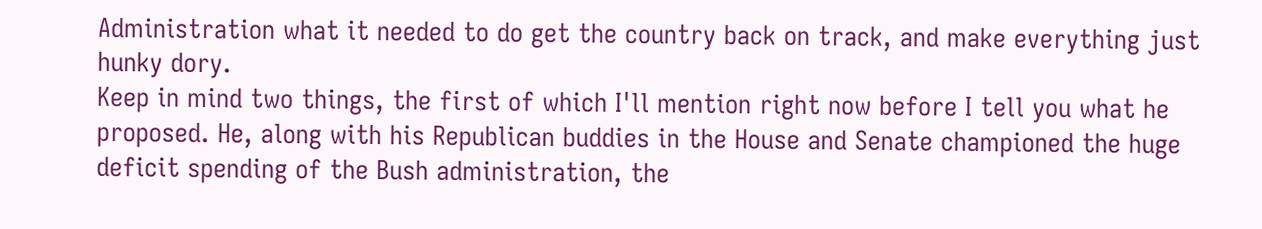Administration what it needed to do get the country back on track, and make everything just hunky dory.
Keep in mind two things, the first of which I'll mention right now before I tell you what he proposed. He, along with his Republican buddies in the House and Senate championed the huge deficit spending of the Bush administration, the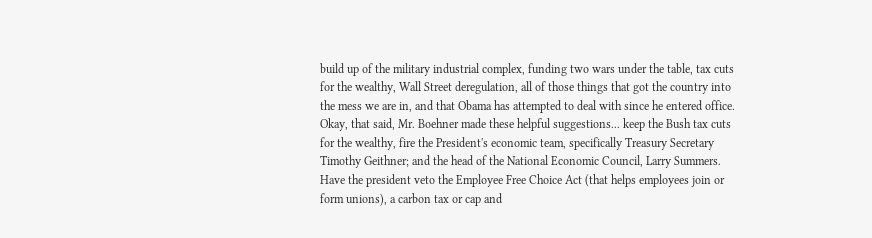build up of the military industrial complex, funding two wars under the table, tax cuts for the wealthy, Wall Street deregulation, all of those things that got the country into the mess we are in, and that Obama has attempted to deal with since he entered office.
Okay, that said, Mr. Boehner made these helpful suggestions... keep the Bush tax cuts for the wealthy, fire the President's economic team, specifically Treasury Secretary Timothy Geithner; and the head of the National Economic Council, Larry Summers. Have the president veto the Employee Free Choice Act (that helps employees join or form unions), a carbon tax or cap and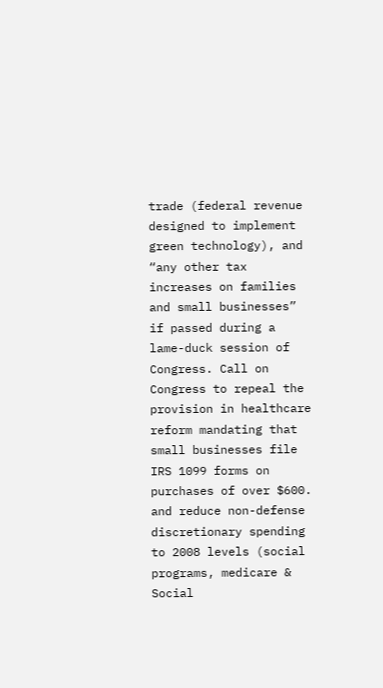trade (federal revenue designed to implement green technology), and “any other tax increases on families and small businesses” if passed during a lame-duck session of Congress. Call on Congress to repeal the provision in healthcare reform mandating that small businesses file IRS 1099 forms on purchases of over $600. and reduce non-defense discretionary spending to 2008 levels (social programs, medicare & Social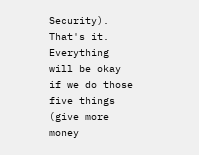Security).
That's it. Everything will be okay if we do those five things (give more money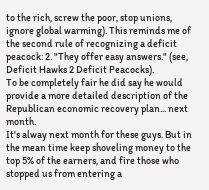to the rich, screw the poor, stop unions, ignore global warming). This reminds me of the second rule of recognizing a deficit peacock: 2. "They offer easy answers." (see, Deficit Hawks 2 Deficit Peacocks).
To be completely fair he did say he would provide a more detailed description of the Republican economic recovery plan... next month.
It's alway next month for these guys. But in the mean time keep shoveling money to the top 5% of the earners, and fire those who stopped us from entering a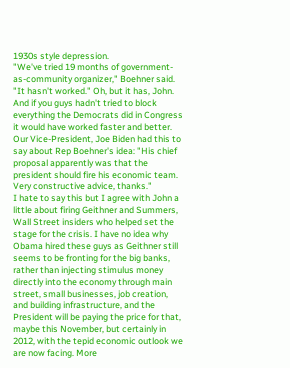1930s style depression.
"We've tried 19 months of government-as-community organizer," Boehner said. "It hasn't worked." Oh, but it has, John. And if you guys hadn't tried to block everything the Democrats did in Congress it would have worked faster and better.
Our Vice-President, Joe Biden had this to say about Rep Boehner's idea: "His chief proposal apparently was that the president should fire his economic team. Very constructive advice, thanks."
I hate to say this but I agree with John a little about firing Geithner and Summers, Wall Street insiders who helped set the stage for the crisis. I have no idea why Obama hired these guys as Geithner still seems to be fronting for the big banks, rather than injecting stimulus money directly into the economy through main street, small businesses, job creation, and building infrastructure, and the President will be paying the price for that, maybe this November, but certainly in 2012, with the tepid economic outlook we are now facing. More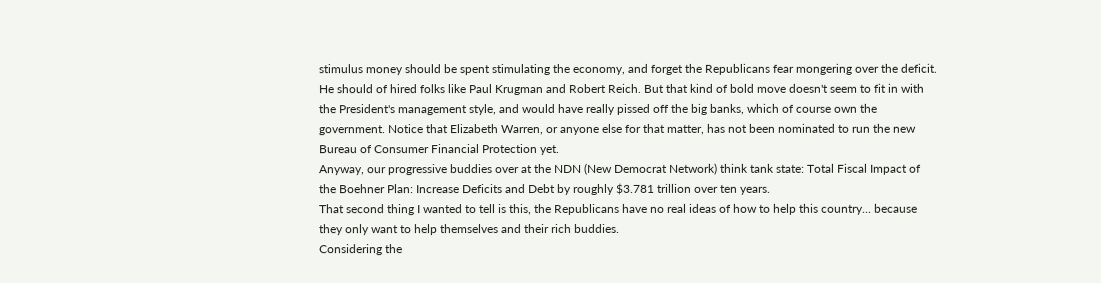stimulus money should be spent stimulating the economy, and forget the Republicans fear mongering over the deficit. He should of hired folks like Paul Krugman and Robert Reich. But that kind of bold move doesn't seem to fit in with the President's management style, and would have really pissed off the big banks, which of course own the government. Notice that Elizabeth Warren, or anyone else for that matter, has not been nominated to run the new Bureau of Consumer Financial Protection yet.
Anyway, our progressive buddies over at the NDN (New Democrat Network) think tank state: Total Fiscal Impact of the Boehner Plan: Increase Deficits and Debt by roughly $3.781 trillion over ten years.
That second thing I wanted to tell is this, the Republicans have no real ideas of how to help this country... because they only want to help themselves and their rich buddies.
Considering the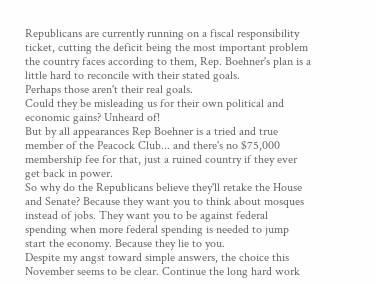Republicans are currently running on a fiscal responsibility ticket, cutting the deficit being the most important problem the country faces according to them, Rep. Boehner's plan is a little hard to reconcile with their stated goals.
Perhaps those aren't their real goals.
Could they be misleading us for their own political and economic gains? Unheard of!
But by all appearances Rep Boehner is a tried and true member of the Peacock Club... and there's no $75,000 membership fee for that, just a ruined country if they ever get back in power.
So why do the Republicans believe they'll retake the House and Senate? Because they want you to think about mosques instead of jobs. They want you to be against federal spending when more federal spending is needed to jump start the economy. Because they lie to you.
Despite my angst toward simple answers, the choice this November seems to be clear. Continue the long hard work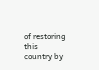of restoring this country by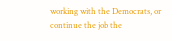working with the Democrats, or continue the job the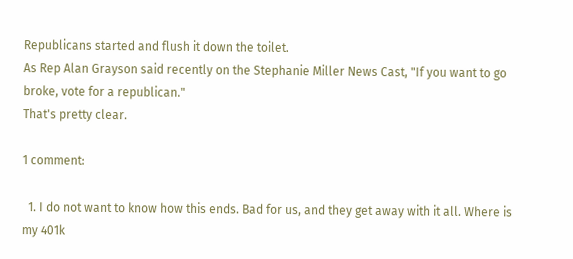Republicans started and flush it down the toilet.
As Rep Alan Grayson said recently on the Stephanie Miller News Cast, "If you want to go broke, vote for a republican."
That's pretty clear.

1 comment:

  1. I do not want to know how this ends. Bad for us, and they get away with it all. Where is my 401k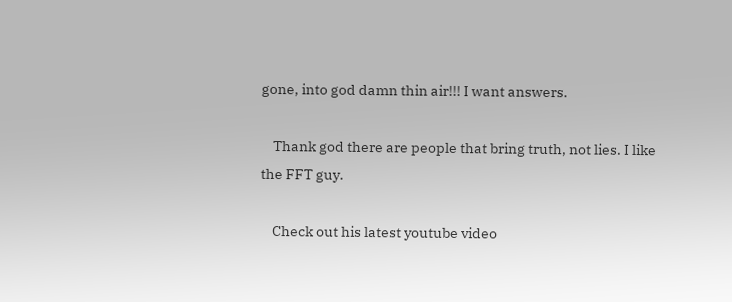gone, into god damn thin air!!! I want answers.

    Thank god there are people that bring truth, not lies. I like the FFT guy.

    Check out his latest youtube video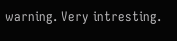warning. Very intresting.